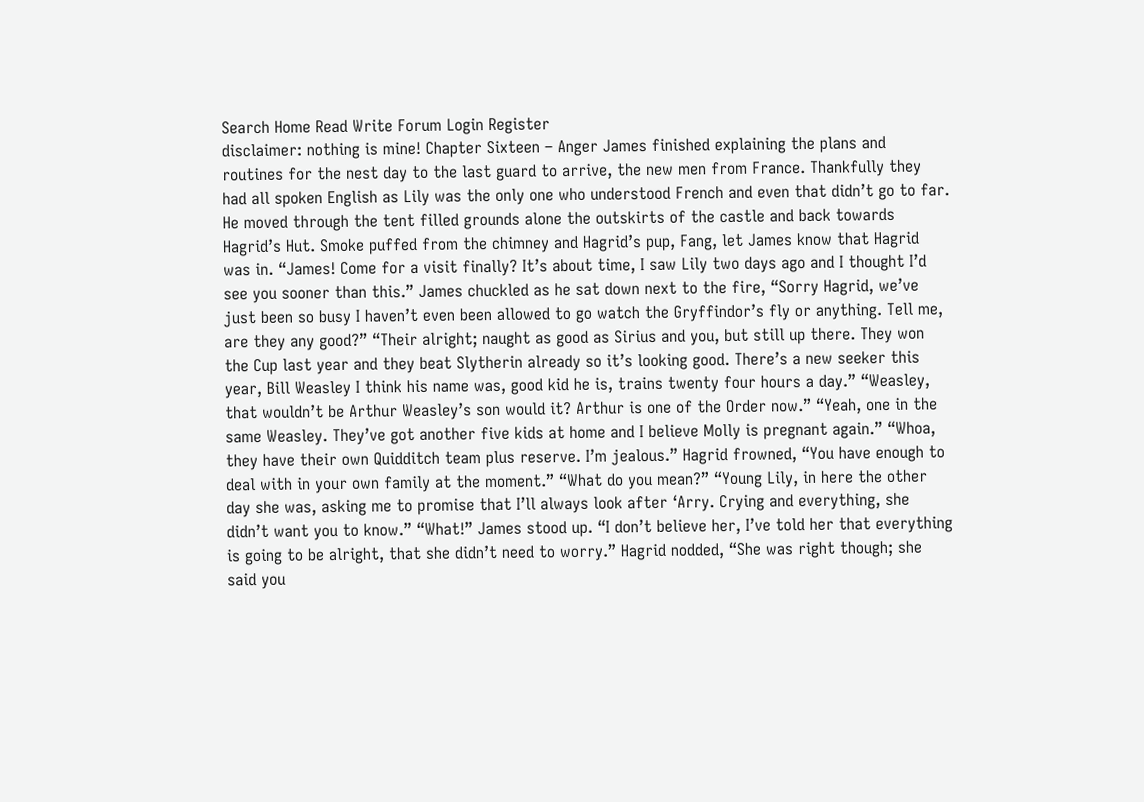Search Home Read Write Forum Login Register
disclaimer: nothing is mine! Chapter Sixteen – Anger James finished explaining the plans and routines for the nest day to the last guard to arrive, the new men from France. Thankfully they had all spoken English as Lily was the only one who understood French and even that didn’t go to far. He moved through the tent filled grounds alone the outskirts of the castle and back towards Hagrid’s Hut. Smoke puffed from the chimney and Hagrid’s pup, Fang, let James know that Hagrid was in. “James! Come for a visit finally? It’s about time, I saw Lily two days ago and I thought I’d see you sooner than this.” James chuckled as he sat down next to the fire, “Sorry Hagrid, we’ve just been so busy I haven’t even been allowed to go watch the Gryffindor’s fly or anything. Tell me, are they any good?” “Their alright; naught as good as Sirius and you, but still up there. They won the Cup last year and they beat Slytherin already so it’s looking good. There’s a new seeker this year, Bill Weasley I think his name was, good kid he is, trains twenty four hours a day.” “Weasley, that wouldn’t be Arthur Weasley’s son would it? Arthur is one of the Order now.” “Yeah, one in the same Weasley. They’ve got another five kids at home and I believe Molly is pregnant again.” “Whoa, they have their own Quidditch team plus reserve. I’m jealous.” Hagrid frowned, “You have enough to deal with in your own family at the moment.” “What do you mean?” “Young Lily, in here the other day she was, asking me to promise that I’ll always look after ‘Arry. Crying and everything, she didn’t want you to know.” “What!” James stood up. “I don’t believe her, I’ve told her that everything is going to be alright, that she didn’t need to worry.” Hagrid nodded, “She was right though; she said you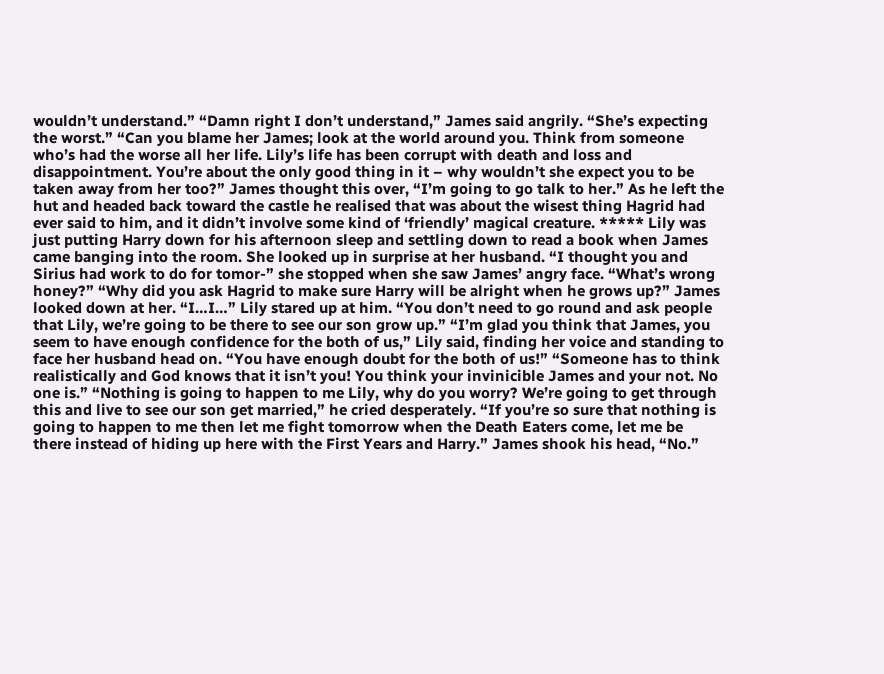wouldn’t understand.” “Damn right I don’t understand,” James said angrily. “She’s expecting the worst.” “Can you blame her James; look at the world around you. Think from someone who’s had the worse all her life. Lily’s life has been corrupt with death and loss and disappointment. You’re about the only good thing in it – why wouldn’t she expect you to be taken away from her too?” James thought this over, “I’m going to go talk to her.” As he left the hut and headed back toward the castle he realised that was about the wisest thing Hagrid had ever said to him, and it didn’t involve some kind of ‘friendly’ magical creature. ***** Lily was just putting Harry down for his afternoon sleep and settling down to read a book when James came banging into the room. She looked up in surprise at her husband. “I thought you and Sirius had work to do for tomor-” she stopped when she saw James’ angry face. “What’s wrong honey?” “Why did you ask Hagrid to make sure Harry will be alright when he grows up?” James looked down at her. “I…I…” Lily stared up at him. “You don’t need to go round and ask people that Lily, we’re going to be there to see our son grow up.” “I’m glad you think that James, you seem to have enough confidence for the both of us,” Lily said, finding her voice and standing to face her husband head on. “You have enough doubt for the both of us!” “Someone has to think realistically and God knows that it isn’t you! You think your invinicible James and your not. No one is.” “Nothing is going to happen to me Lily, why do you worry? We’re going to get through this and live to see our son get married,” he cried desperately. “If you’re so sure that nothing is going to happen to me then let me fight tomorrow when the Death Eaters come, let me be there instead of hiding up here with the First Years and Harry.” James shook his head, “No.”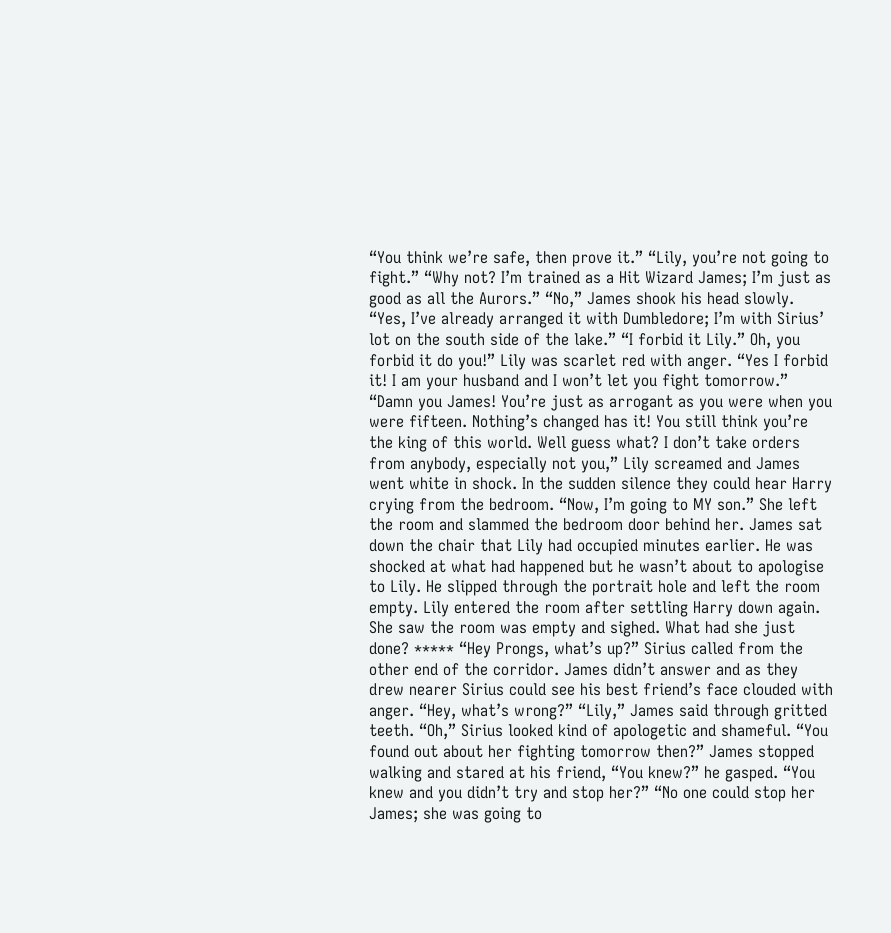“You think we’re safe, then prove it.” “Lily, you’re not going to fight.” “Why not? I’m trained as a Hit Wizard James; I’m just as good as all the Aurors.” “No,” James shook his head slowly. “Yes, I’ve already arranged it with Dumbledore; I’m with Sirius’ lot on the south side of the lake.” “I forbid it Lily.” Oh, you forbid it do you!” Lily was scarlet red with anger. “Yes I forbid it! I am your husband and I won’t let you fight tomorrow.” “Damn you James! You’re just as arrogant as you were when you were fifteen. Nothing’s changed has it! You still think you’re the king of this world. Well guess what? I don’t take orders from anybody, especially not you,” Lily screamed and James went white in shock. In the sudden silence they could hear Harry crying from the bedroom. “Now, I’m going to MY son.” She left the room and slammed the bedroom door behind her. James sat down the chair that Lily had occupied minutes earlier. He was shocked at what had happened but he wasn’t about to apologise to Lily. He slipped through the portrait hole and left the room empty. Lily entered the room after settling Harry down again. She saw the room was empty and sighed. What had she just done? ***** “Hey Prongs, what’s up?” Sirius called from the other end of the corridor. James didn’t answer and as they drew nearer Sirius could see his best friend’s face clouded with anger. “Hey, what’s wrong?” “Lily,” James said through gritted teeth. “Oh,” Sirius looked kind of apologetic and shameful. “You found out about her fighting tomorrow then?” James stopped walking and stared at his friend, “You knew?” he gasped. “You knew and you didn’t try and stop her?” “No one could stop her James; she was going to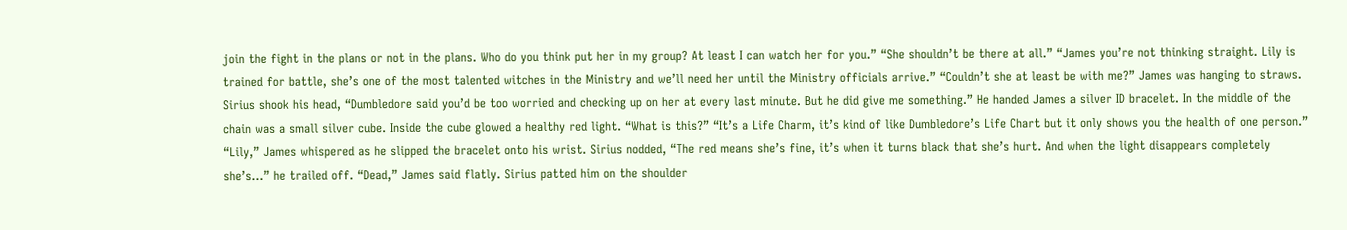join the fight in the plans or not in the plans. Who do you think put her in my group? At least I can watch her for you.” “She shouldn’t be there at all.” “James you’re not thinking straight. Lily is trained for battle, she’s one of the most talented witches in the Ministry and we’ll need her until the Ministry officials arrive.” “Couldn’t she at least be with me?” James was hanging to straws. Sirius shook his head, “Dumbledore said you’d be too worried and checking up on her at every last minute. But he did give me something.” He handed James a silver ID bracelet. In the middle of the chain was a small silver cube. Inside the cube glowed a healthy red light. “What is this?” “It’s a Life Charm, it’s kind of like Dumbledore’s Life Chart but it only shows you the health of one person.” “Lily,” James whispered as he slipped the bracelet onto his wrist. Sirius nodded, “The red means she’s fine, it’s when it turns black that she’s hurt. And when the light disappears completely she’s…” he trailed off. “Dead,” James said flatly. Sirius patted him on the shoulder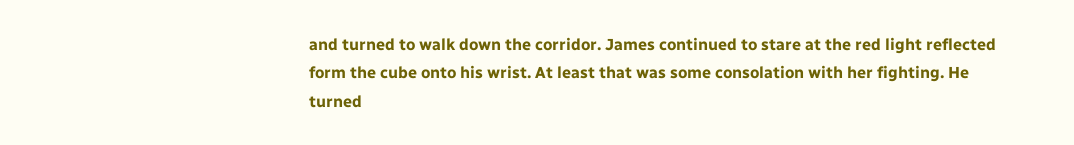and turned to walk down the corridor. James continued to stare at the red light reflected form the cube onto his wrist. At least that was some consolation with her fighting. He turned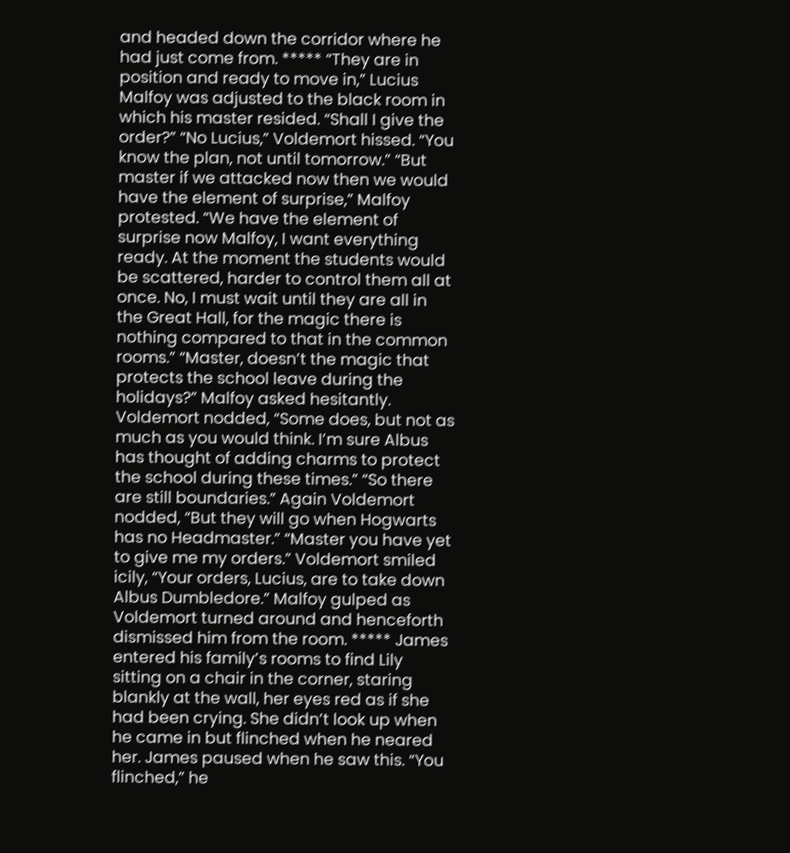and headed down the corridor where he had just come from. ***** “They are in position and ready to move in,” Lucius Malfoy was adjusted to the black room in which his master resided. “Shall I give the order?” “No Lucius,” Voldemort hissed. “You know the plan, not until tomorrow.” “But master if we attacked now then we would have the element of surprise,” Malfoy protested. “We have the element of surprise now Malfoy, I want everything ready. At the moment the students would be scattered, harder to control them all at once. No, I must wait until they are all in the Great Hall, for the magic there is nothing compared to that in the common rooms.” “Master, doesn’t the magic that protects the school leave during the holidays?” Malfoy asked hesitantly. Voldemort nodded, “Some does, but not as much as you would think. I’m sure Albus has thought of adding charms to protect the school during these times.” “So there are still boundaries.” Again Voldemort nodded, “But they will go when Hogwarts has no Headmaster.” “Master you have yet to give me my orders.” Voldemort smiled icily, “Your orders, Lucius, are to take down Albus Dumbledore.” Malfoy gulped as Voldemort turned around and henceforth dismissed him from the room. ***** James entered his family’s rooms to find Lily sitting on a chair in the corner, staring blankly at the wall, her eyes red as if she had been crying. She didn’t look up when he came in but flinched when he neared her. James paused when he saw this. “You flinched,” he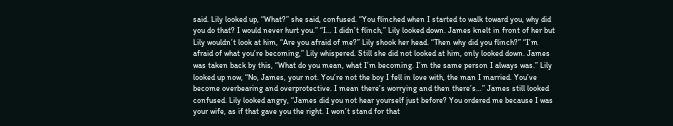said. Lily looked up, “What?” she said, confused. “You flinched when I started to walk toward you, why did you do that? I would never hurt you.” “I… I didn’t flinch,” Lily looked down. James knelt in front of her but Lily wouldn’t look at him, “Are you afraid of me?” Lily shook her head. “Then why did you flinch?” “I’m afraid of what you’re becoming,” Lily whispered. Still she did not looked at him, only looked down. James was taken back by this, “What do you mean, what I’m becoming. I’m the same person I always was.” Lily looked up now, “No, James, your not. You’re not the boy I fell in love with, the man I married. You’ve become overbearing and overprotective. I mean there’s worrying and then there’s…” James still looked confused. Lily looked angry, “James did you not hear yourself just before? You ordered me because I was your wife, as if that gave you the right. I won’t stand for that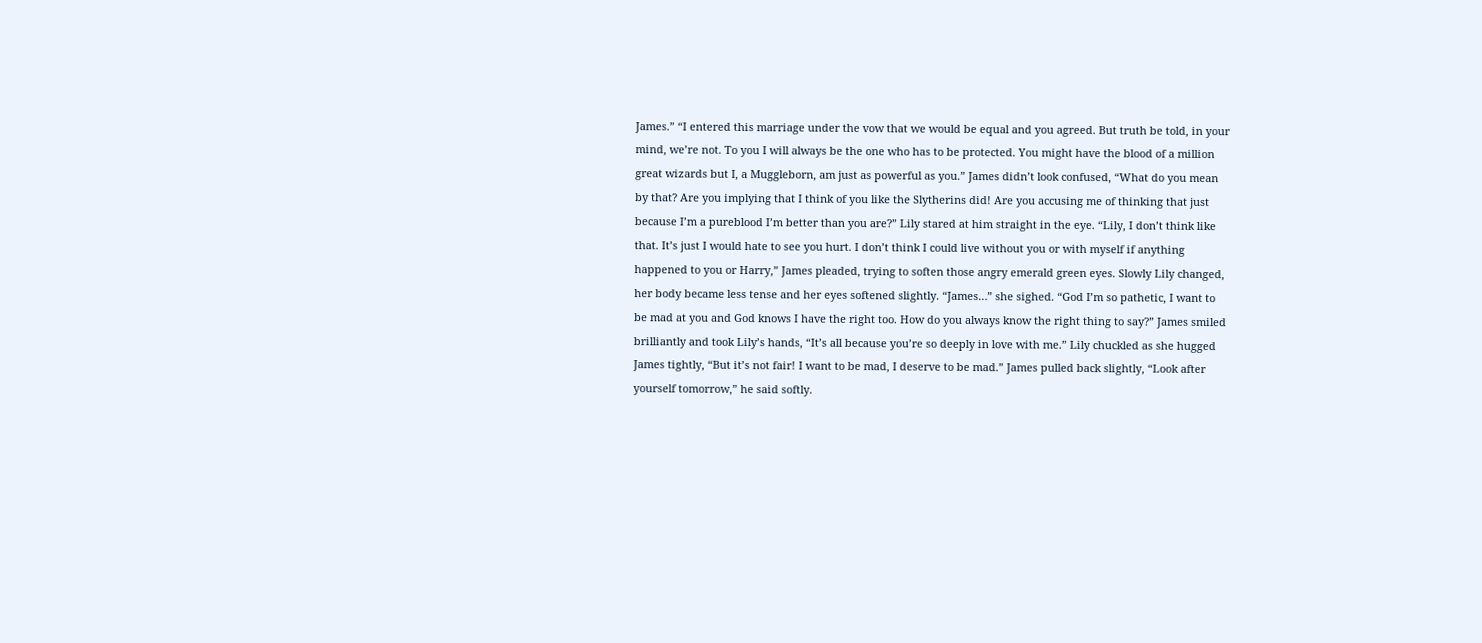James.” “I entered this marriage under the vow that we would be equal and you agreed. But truth be told, in your mind, we’re not. To you I will always be the one who has to be protected. You might have the blood of a million great wizards but I, a Muggleborn, am just as powerful as you.” James didn’t look confused, “What do you mean by that? Are you implying that I think of you like the Slytherins did! Are you accusing me of thinking that just because I’m a pureblood I’m better than you are?” Lily stared at him straight in the eye. “Lily, I don’t think like that. It’s just I would hate to see you hurt. I don’t think I could live without you or with myself if anything happened to you or Harry,” James pleaded, trying to soften those angry emerald green eyes. Slowly Lily changed, her body became less tense and her eyes softened slightly. “James…” she sighed. “God I’m so pathetic, I want to be mad at you and God knows I have the right too. How do you always know the right thing to say?” James smiled brilliantly and took Lily’s hands, “It’s all because you’re so deeply in love with me.” Lily chuckled as she hugged James tightly, “But it’s not fair! I want to be mad, I deserve to be mad.” James pulled back slightly, “Look after yourself tomorrow,” he said softly.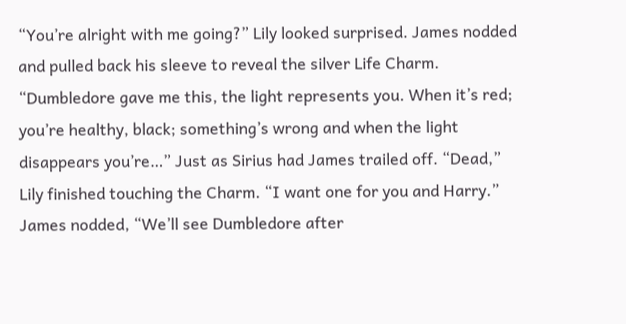“You’re alright with me going?” Lily looked surprised. James nodded and pulled back his sleeve to reveal the silver Life Charm. “Dumbledore gave me this, the light represents you. When it’s red; you’re healthy, black; something’s wrong and when the light disappears you’re…” Just as Sirius had James trailed off. “Dead,” Lily finished touching the Charm. “I want one for you and Harry.” James nodded, “We’ll see Dumbledore after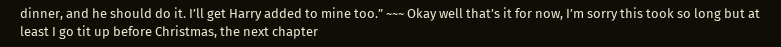dinner, and he should do it. I’ll get Harry added to mine too.” ~~~ Okay well that’s it for now, I’m sorry this took so long but at least I go tit up before Christmas, the next chapter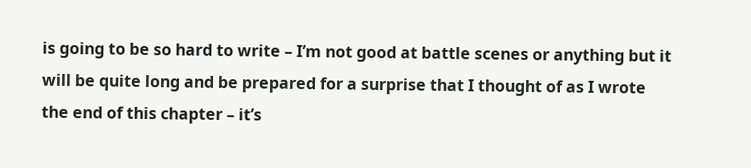is going to be so hard to write – I’m not good at battle scenes or anything but it will be quite long and be prepared for a surprise that I thought of as I wrote the end of this chapter – it’s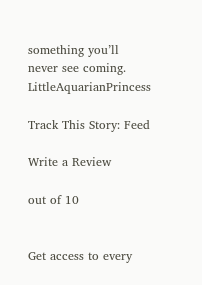something you’ll never see coming. LittleAquarianPrincess

Track This Story: Feed

Write a Review

out of 10


Get access to every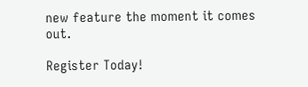new feature the moment it comes out.

Register Today!